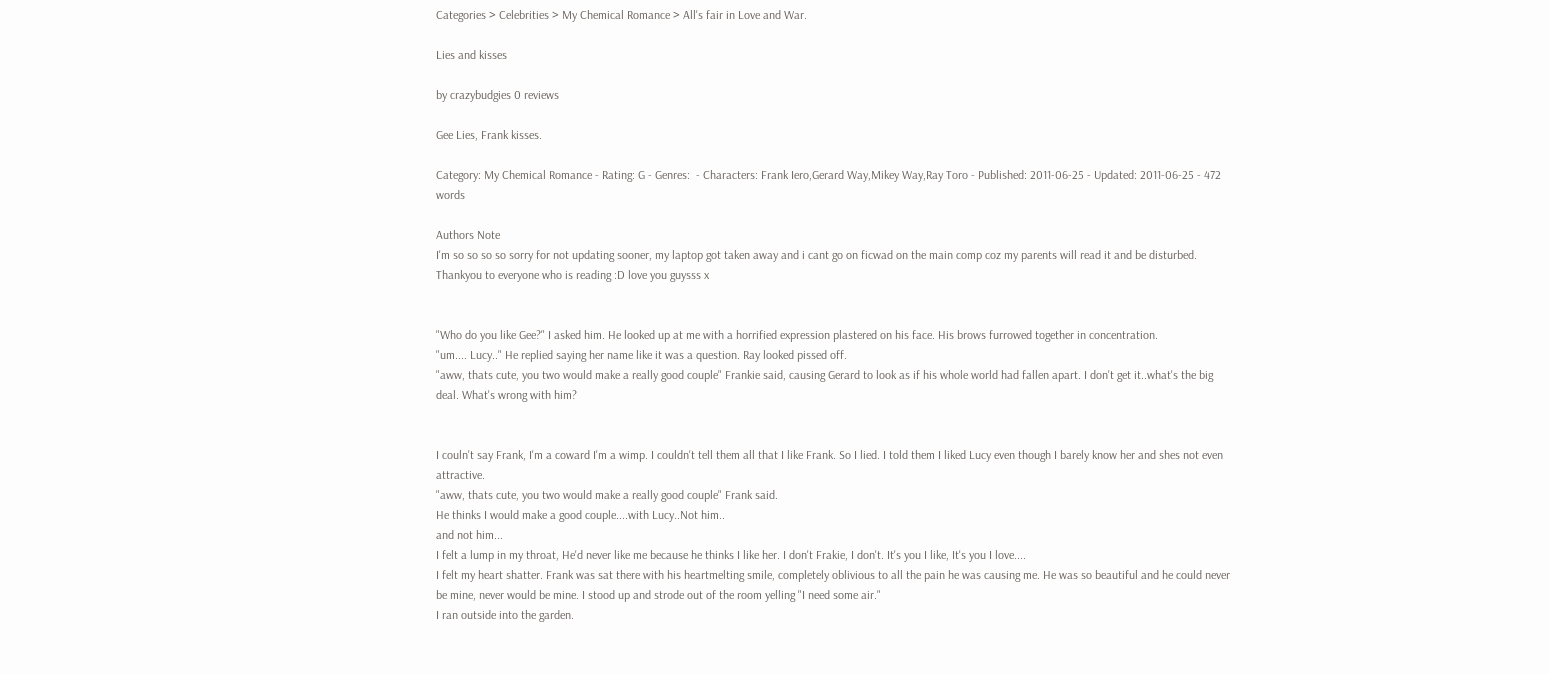Categories > Celebrities > My Chemical Romance > All's fair in Love and War.

Lies and kisses

by crazybudgies 0 reviews

Gee Lies, Frank kisses.

Category: My Chemical Romance - Rating: G - Genres:  - Characters: Frank Iero,Gerard Way,Mikey Way,Ray Toro - Published: 2011-06-25 - Updated: 2011-06-25 - 472 words

Authors Note
I'm so so so so sorry for not updating sooner, my laptop got taken away and i cant go on ficwad on the main comp coz my parents will read it and be disturbed. Thankyou to everyone who is reading :D love you guysss x


"Who do you like Gee?" I asked him. He looked up at me with a horrified expression plastered on his face. His brows furrowed together in concentration.
"um.... Lucy.." He replied saying her name like it was a question. Ray looked pissed off.
"aww, thats cute, you two would make a really good couple" Frankie said, causing Gerard to look as if his whole world had fallen apart. I don't get it..what's the big deal. What's wrong with him?


I couln't say Frank, I'm a coward I'm a wimp. I couldn't tell them all that I like Frank. So I lied. I told them I liked Lucy even though I barely know her and shes not even attractive.
"aww, thats cute, you two would make a really good couple" Frank said.
He thinks I would make a good couple....with Lucy..Not him..
and not him...
I felt a lump in my throat, He'd never like me because he thinks I like her. I don't Frakie, I don't. It's you I like, It's you I love....
I felt my heart shatter. Frank was sat there with his heartmelting smile, completely oblivious to all the pain he was causing me. He was so beautiful and he could never be mine, never would be mine. I stood up and strode out of the room yelling "I need some air."
I ran outside into the garden.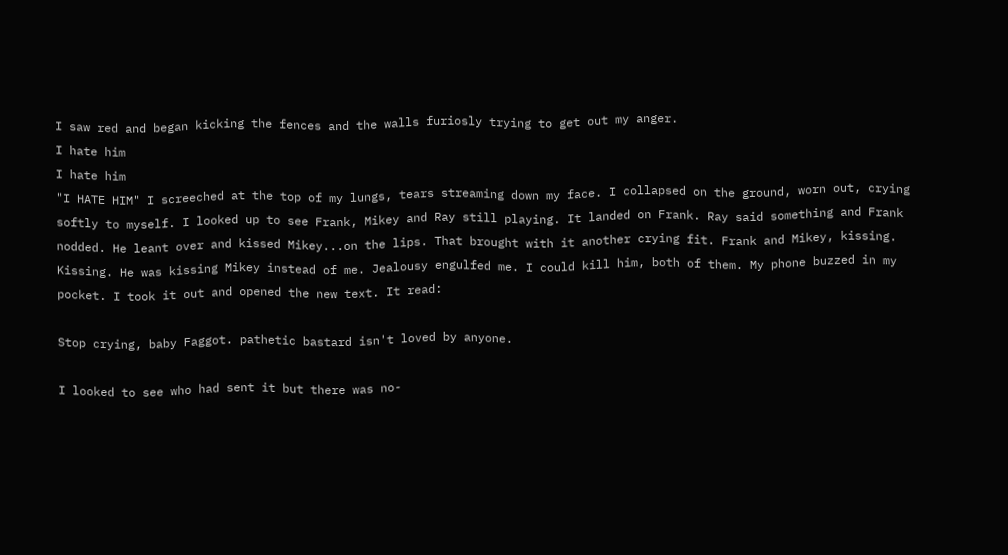I saw red and began kicking the fences and the walls furiosly trying to get out my anger.
I hate him
I hate him
"I HATE HIM" I screeched at the top of my lungs, tears streaming down my face. I collapsed on the ground, worn out, crying softly to myself. I looked up to see Frank, Mikey and Ray still playing. It landed on Frank. Ray said something and Frank nodded. He leant over and kissed Mikey...on the lips. That brought with it another crying fit. Frank and Mikey, kissing. Kissing. He was kissing Mikey instead of me. Jealousy engulfed me. I could kill him, both of them. My phone buzzed in my pocket. I took it out and opened the new text. It read:

Stop crying, baby Faggot. pathetic bastard isn't loved by anyone.

I looked to see who had sent it but there was no-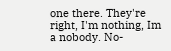one there. They're right, I'm nothing, Im a nobody. No-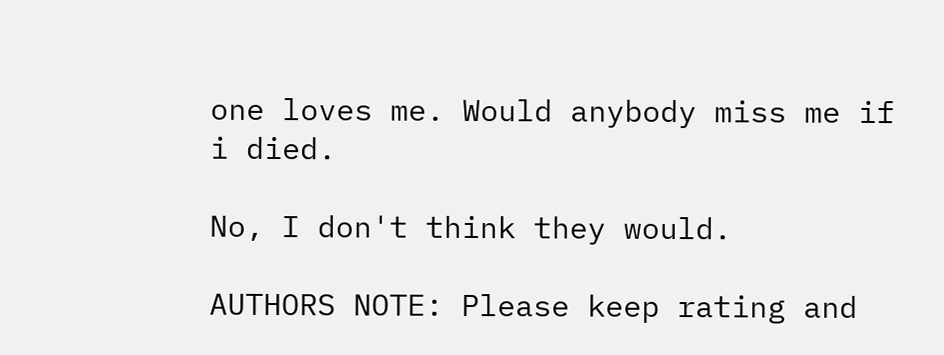one loves me. Would anybody miss me if i died.

No, I don't think they would.

AUTHORS NOTE: Please keep rating and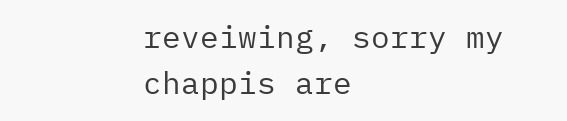reveiwing, sorry my chappis are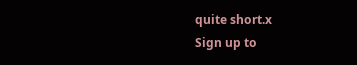quite short.x
Sign up to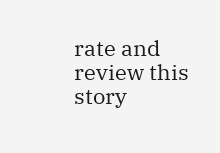rate and review this story